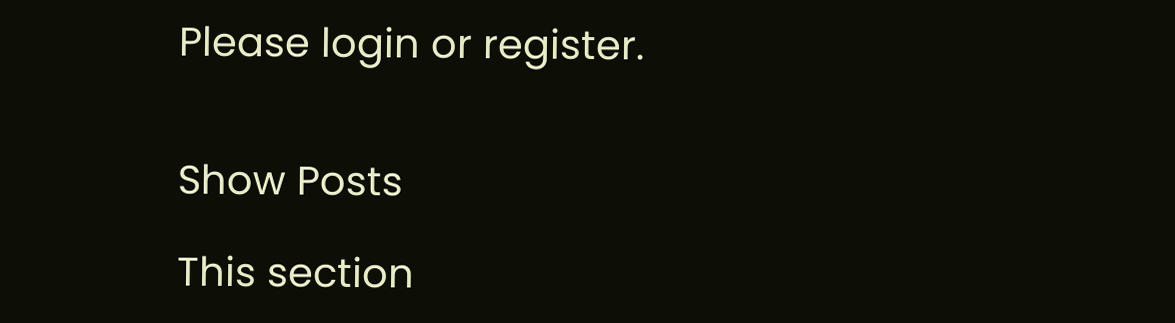Please login or register.


Show Posts

This section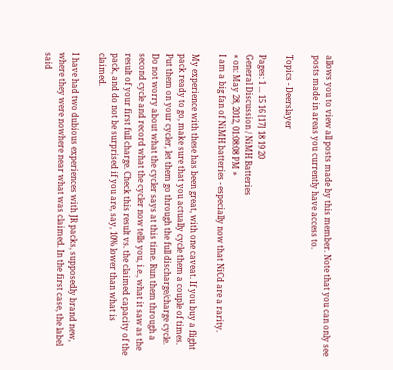allows you to view all posts made by this member. Note that you can only see posts made in areas you currently have access to.

Topics - Deerslayer

Pages: 1 ... 15 16 [17] 18 19 20
General Discussion / NiMH Batteries
« on: May 28, 2012, 01:08:08 PM »
I am a big fan of NiMH batteries - especially now that NiCd are a rarity.

My experience with these has been great, with one caveat. If you buy a flight pack ready to go, make sure that you actually cycle them a couple of times. Put them on your cycler, let them go through the full discharge/charge cycle. Do not worry about what the cycler says at this time. Run them through a second cycle and record what the cycler now tells you, i.e., what it saw as the result of your first full charge. Check this result vs. the claimed capacity of the pack, and do not be surprised if you are, say, 10% lower than what is claimed.

I have had two dubious experiences with JR packs, supposedly brand new, where they were nowhere near what was claimed. In the first case, the label said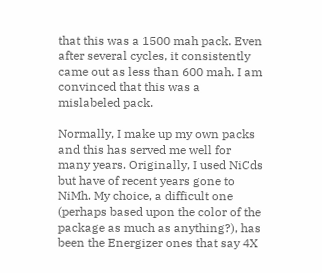that this was a 1500 mah pack. Even after several cycles, it consistently came out as less than 600 mah. I am convinced that this was a mislabeled pack.

Normally, I make up my own packs and this has served me well for many years. Originally, I used NiCds but have of recent years gone to NiMh. My choice, a difficult one (perhaps based upon the color of the package as much as anything?), has been the Energizer ones that say 4X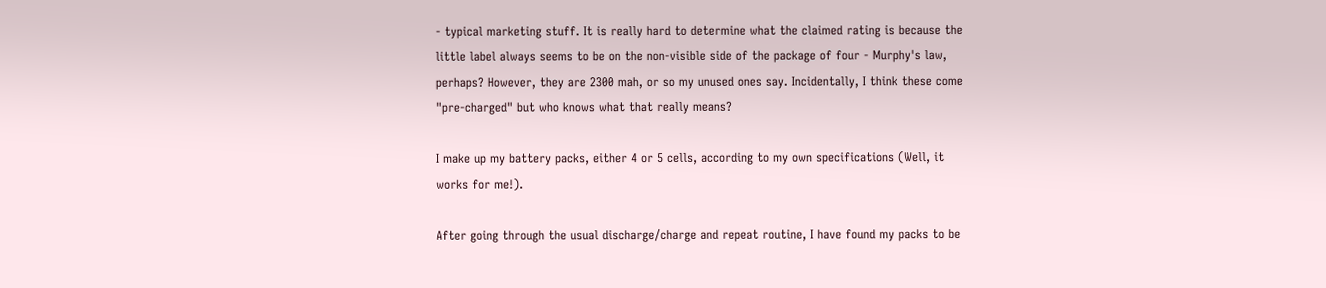- typical marketing stuff. It is really hard to determine what the claimed rating is because the little label always seems to be on the non-visible side of the package of four - Murphy's law, perhaps? However, they are 2300 mah, or so my unused ones say. Incidentally, I think these come "pre-charged" but who knows what that really means?

I make up my battery packs, either 4 or 5 cells, according to my own specifications (Well, it works for me!).

After going through the usual discharge/charge and repeat routine, I have found my packs to be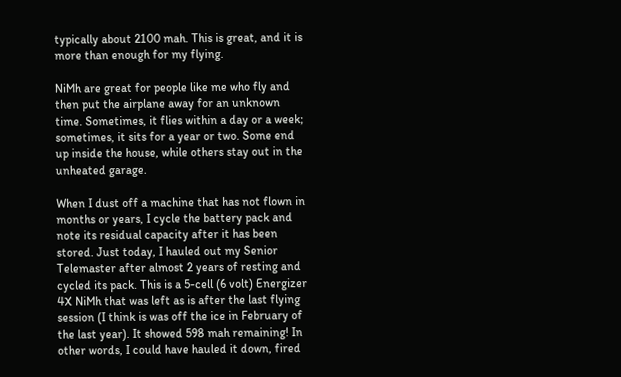typically about 2100 mah. This is great, and it is more than enough for my flying.

NiMh are great for people like me who fly and then put the airplane away for an unknown time. Sometimes, it flies within a day or a week; sometimes, it sits for a year or two. Some end up inside the house, while others stay out in the unheated garage.

When I dust off a machine that has not flown in months or years, I cycle the battery pack and note its residual capacity after it has been stored. Just today, I hauled out my Senior Telemaster after almost 2 years of resting and cycled its pack. This is a 5-cell (6 volt) Energizer 4X NiMh that was left as is after the last flying session (I think is was off the ice in February of the last year). It showed 598 mah remaining! In other words, I could have hauled it down, fired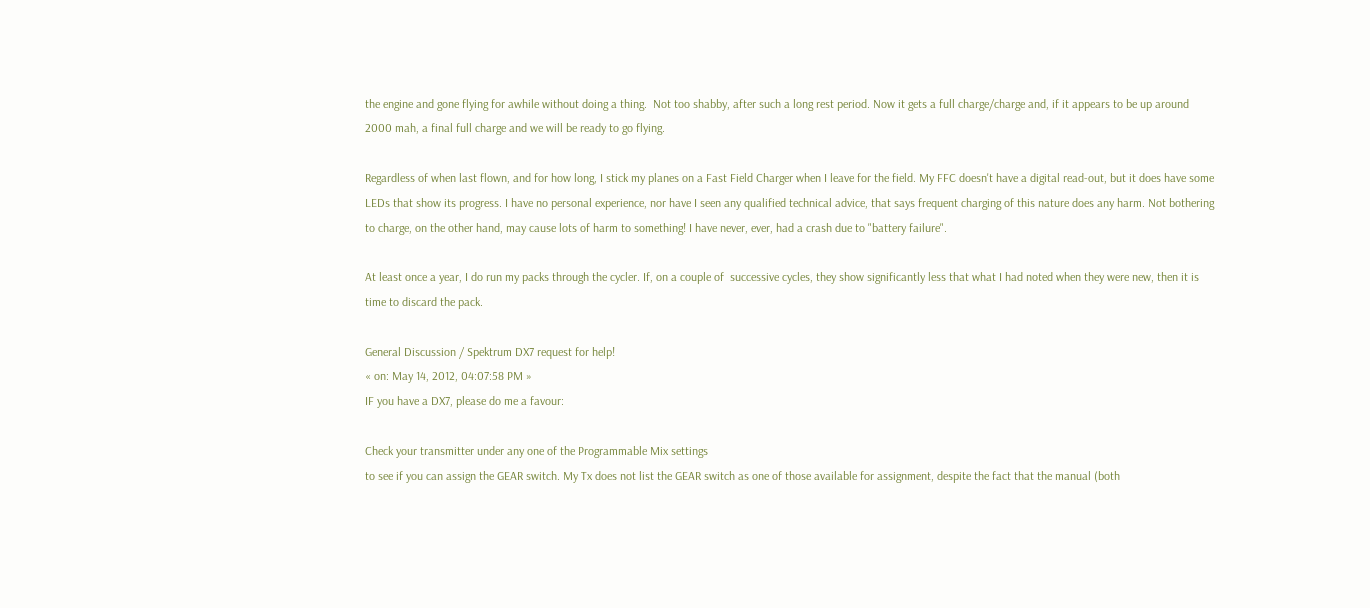the engine and gone flying for awhile without doing a thing.  Not too shabby, after such a long rest period. Now it gets a full charge/charge and, if it appears to be up around 2000 mah, a final full charge and we will be ready to go flying.

Regardless of when last flown, and for how long, I stick my planes on a Fast Field Charger when I leave for the field. My FFC doesn't have a digital read-out, but it does have some LEDs that show its progress. I have no personal experience, nor have I seen any qualified technical advice, that says frequent charging of this nature does any harm. Not bothering to charge, on the other hand, may cause lots of harm to something! I have never, ever, had a crash due to "battery failure".

At least once a year, I do run my packs through the cycler. If, on a couple of  successive cycles, they show significantly less that what I had noted when they were new, then it is time to discard the pack.

General Discussion / Spektrum DX7 request for help!
« on: May 14, 2012, 04:07:58 PM »
IF you have a DX7, please do me a favour:

Check your transmitter under any one of the Programmable Mix settings
to see if you can assign the GEAR switch. My Tx does not list the GEAR switch as one of those available for assignment, despite the fact that the manual (both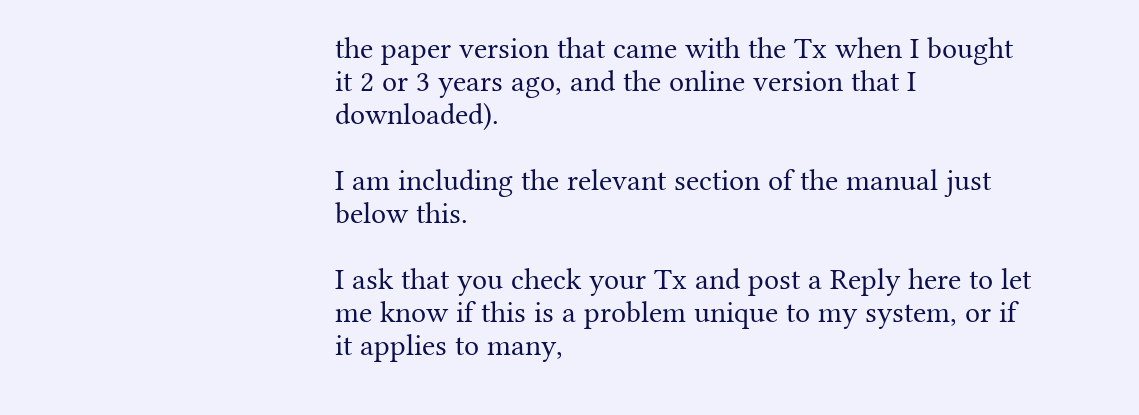the paper version that came with the Tx when I bought it 2 or 3 years ago, and the online version that I downloaded).

I am including the relevant section of the manual just below this.

I ask that you check your Tx and post a Reply here to let me know if this is a problem unique to my system, or if it applies to many,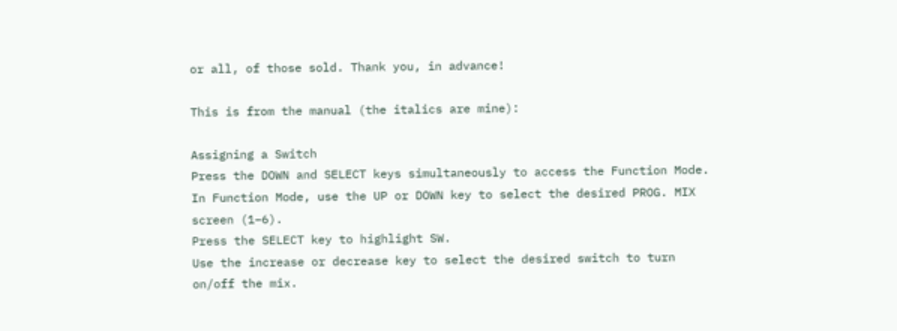or all, of those sold. Thank you, in advance!

This is from the manual (the italics are mine):

Assigning a Switch
Press the DOWN and SELECT keys simultaneously to access the Function Mode.
In Function Mode, use the UP or DOWN key to select the desired PROG. MIX screen (1–6).
Press the SELECT key to highlight SW.
Use the increase or decrease key to select the desired switch to turn on/off the mix.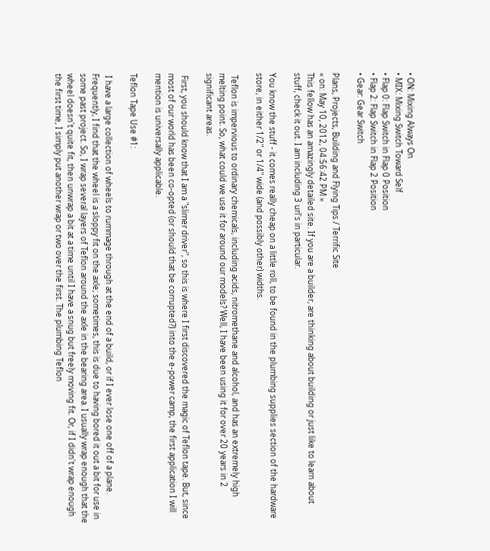• ON: Mixing Always On
• MIX: Mixing Switch Toward Self
• Flap 0: Flap Switch in Flap 0 Position
• Flap 2: Flap Switch in Flap 2 Position
• Gear: Gear Switch

Plans, Projects, Building and Flying Tips / Terrific Site
« on: May 10, 2012, 04:56:42 PM »
This fellow has an amazingly detailed site. If you are a builder, are thinking about building or just like to learn about stuff, check it out. I am including 3 url's in particular.

You know the stuff - it comes really cheap on a little roll, to be found in the plumbing supplies section of the hardware store, in either 1/2" or 1/4" wide (and possibly other) widths.

 Teflon is impervious to ordinary chemicals, including acids, nitromethane and alcohol, and has an extremely high melting point. So, what could we use it for around our models? Well, I have been using it for over 20 years in 2 significant areas.

 First, you should know that I am a "slimer driver", so this is where I first discovered the magic of Teflon tape. But, since most of our world has been co-opted (or should that be corrupted?) into the e-power camp, the first application I will mention is universally applicable.

Teflon Tape Use #1:

 I have a large collection of wheels to rummage through at the end of a build, or if I ever lose one off of a plane. Frequently, I find that the wheel is a sloppy fit on the axle; sometimes, this is due to having bored it out a bit for use in some past project. So, I wrap several layers of Teflon around the axle in the bearing area. I usually wrap enough that the wheel doesn't quite fit, then unwrap a bit at a time until I have a snug but freely moving fit. Or, if I didn't wrap enough the first time, I simply put another wrap or two over the first. The plumbing Teflon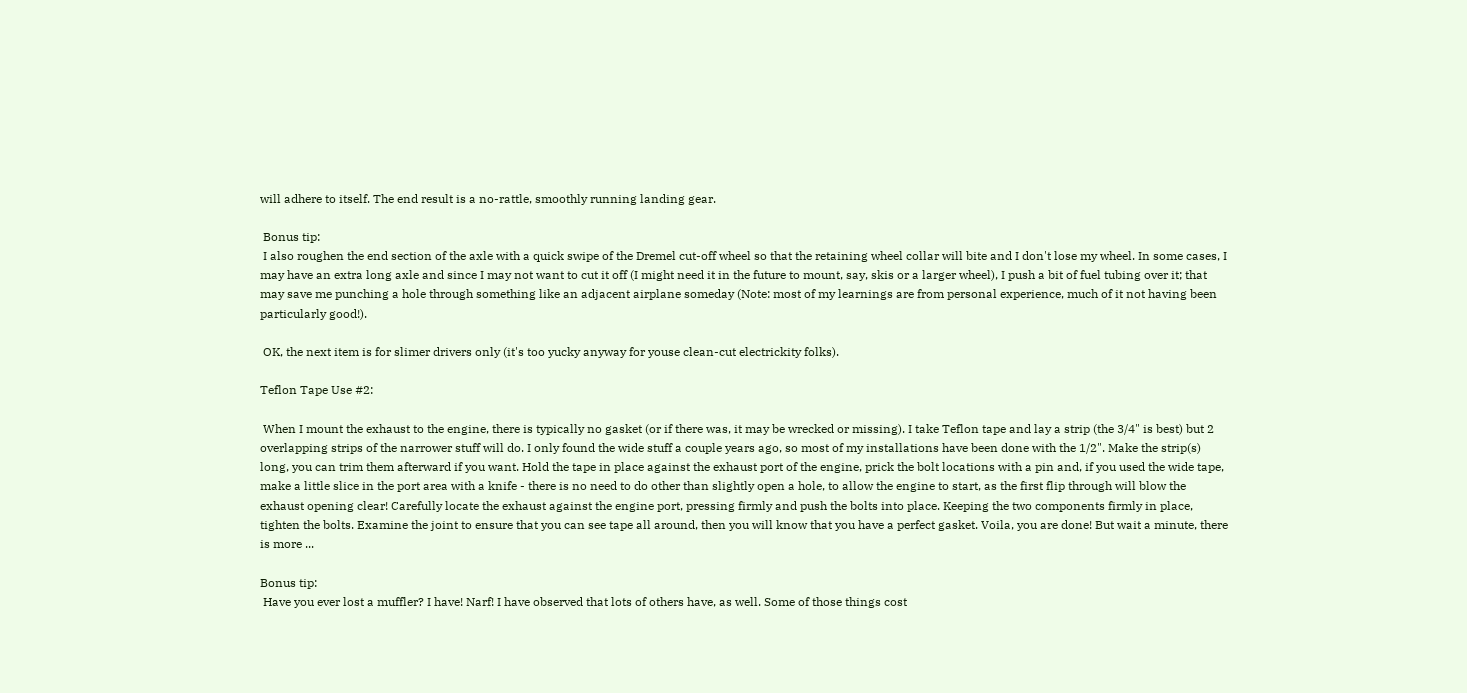will adhere to itself. The end result is a no-rattle, smoothly running landing gear.

 Bonus tip:
 I also roughen the end section of the axle with a quick swipe of the Dremel cut-off wheel so that the retaining wheel collar will bite and I don't lose my wheel. In some cases, I may have an extra long axle and since I may not want to cut it off (I might need it in the future to mount, say, skis or a larger wheel), I push a bit of fuel tubing over it; that may save me punching a hole through something like an adjacent airplane someday (Note: most of my learnings are from personal experience, much of it not having been particularly good!).

 OK, the next item is for slimer drivers only (it's too yucky anyway for youse clean-cut electrickity folks).

Teflon Tape Use #2:

 When I mount the exhaust to the engine, there is typically no gasket (or if there was, it may be wrecked or missing). I take Teflon tape and lay a strip (the 3/4" is best) but 2 overlapping strips of the narrower stuff will do. I only found the wide stuff a couple years ago, so most of my installations have been done with the 1/2". Make the strip(s) long, you can trim them afterward if you want. Hold the tape in place against the exhaust port of the engine, prick the bolt locations with a pin and, if you used the wide tape, make a little slice in the port area with a knife - there is no need to do other than slightly open a hole, to allow the engine to start, as the first flip through will blow the exhaust opening clear! Carefully locate the exhaust against the engine port, pressing firmly and push the bolts into place. Keeping the two components firmly in place, tighten the bolts. Examine the joint to ensure that you can see tape all around, then you will know that you have a perfect gasket. Voila, you are done! But wait a minute, there is more ...

Bonus tip:
 Have you ever lost a muffler? I have! Narf! I have observed that lots of others have, as well. Some of those things cost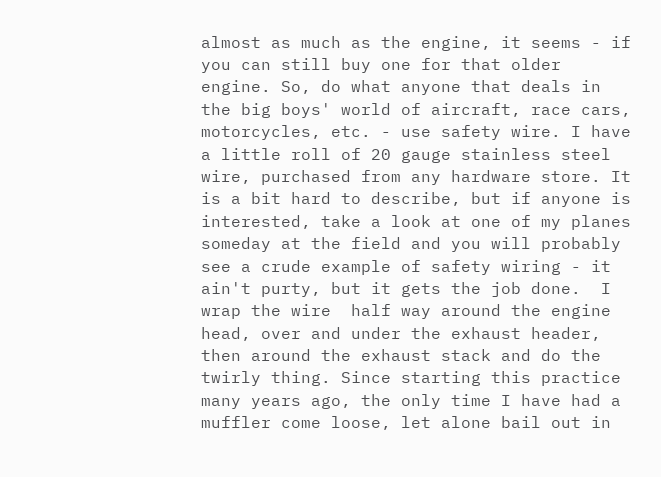almost as much as the engine, it seems - if you can still buy one for that older engine. So, do what anyone that deals in the big boys' world of aircraft, race cars, motorcycles, etc. - use safety wire. I have a little roll of 20 gauge stainless steel wire, purchased from any hardware store. It is a bit hard to describe, but if anyone is interested, take a look at one of my planes someday at the field and you will probably see a crude example of safety wiring - it ain't purty, but it gets the job done.  I wrap the wire  half way around the engine head, over and under the exhaust header, then around the exhaust stack and do the twirly thing. Since starting this practice many years ago, the only time I have had a muffler come loose, let alone bail out in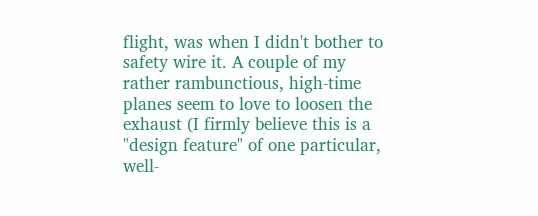flight, was when I didn't bother to safety wire it. A couple of my rather rambunctious, high-time planes seem to love to loosen the exhaust (I firmly believe this is a "design feature" of one particular, well-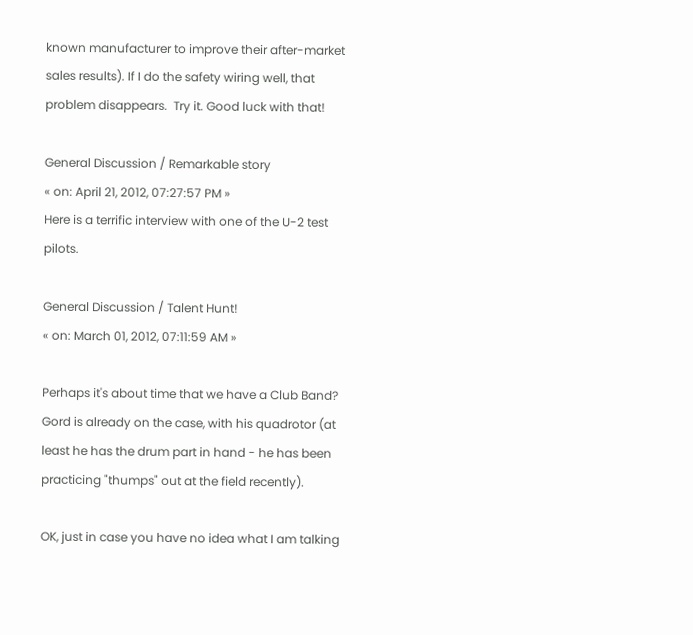known manufacturer to improve their after-market sales results). If I do the safety wiring well, that problem disappears.  Try it. Good luck with that!

General Discussion / Remarkable story
« on: April 21, 2012, 07:27:57 PM »
Here is a terrific interview with one of the U-2 test pilots.

General Discussion / Talent Hunt!
« on: March 01, 2012, 07:11:59 AM »

Perhaps it's about time that we have a Club Band? Gord is already on the case, with his quadrotor (at least he has the drum part in hand - he has been practicing "thumps" out at the field recently).

OK, just in case you have no idea what I am talking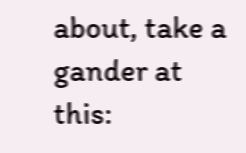about, take a gander at this: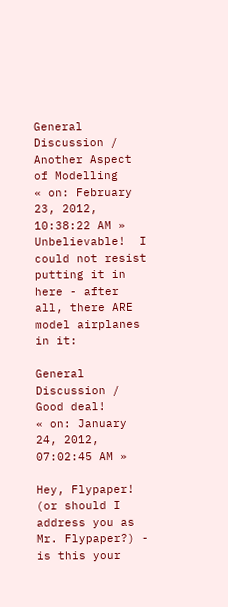General Discussion / Another Aspect of Modelling
« on: February 23, 2012, 10:38:22 AM »
Unbelievable!  I could not resist putting it in here - after all, there ARE model airplanes in it:

General Discussion / Good deal!
« on: January 24, 2012, 07:02:45 AM »

Hey, Flypaper! (or should I address you as Mr. Flypaper?) - is this your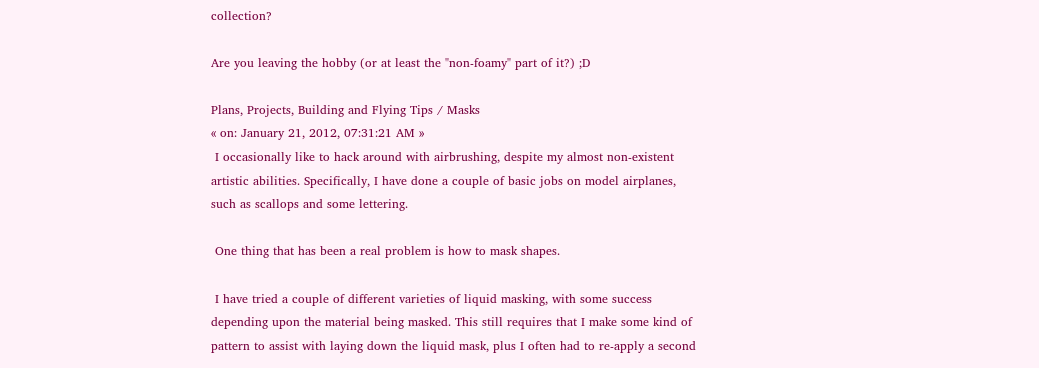collection?

Are you leaving the hobby (or at least the "non-foamy" part of it?) ;D

Plans, Projects, Building and Flying Tips / Masks
« on: January 21, 2012, 07:31:21 AM »
 I occasionally like to hack around with airbrushing, despite my almost non-existent artistic abilities. Specifically, I have done a couple of basic jobs on model airplanes, such as scallops and some lettering.

 One thing that has been a real problem is how to mask shapes.

 I have tried a couple of different varieties of liquid masking, with some success depending upon the material being masked. This still requires that I make some kind of pattern to assist with laying down the liquid mask, plus I often had to re-apply a second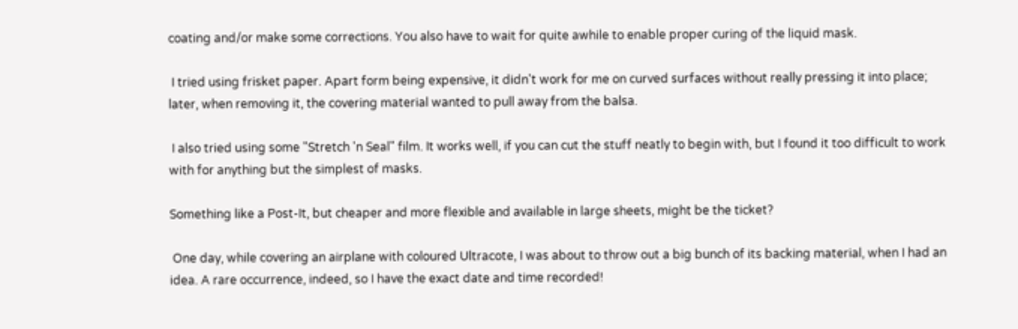coating and/or make some corrections. You also have to wait for quite awhile to enable proper curing of the liquid mask.

 I tried using frisket paper. Apart form being expensive, it didn't work for me on curved surfaces without really pressing it into place; later, when removing it, the covering material wanted to pull away from the balsa.

 I also tried using some "Stretch 'n Seal" film. It works well, if you can cut the stuff neatly to begin with, but I found it too difficult to work with for anything but the simplest of masks.

Something like a Post-It, but cheaper and more flexible and available in large sheets, might be the ticket?

 One day, while covering an airplane with coloured Ultracote, I was about to throw out a big bunch of its backing material, when I had an idea. A rare occurrence, indeed, so I have the exact date and time recorded!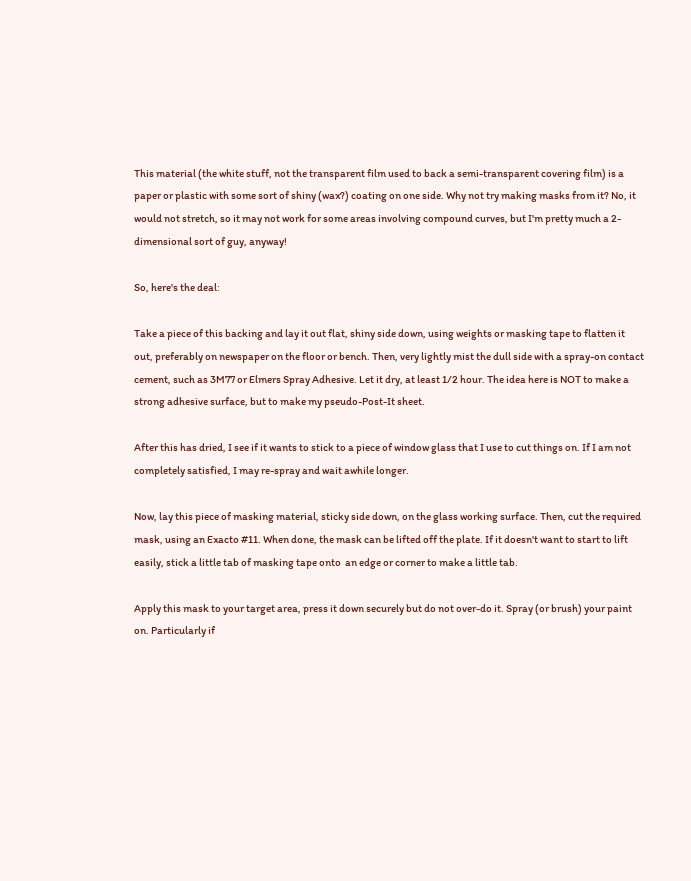This material (the white stuff, not the transparent film used to back a semi-transparent covering film) is a paper or plastic with some sort of shiny (wax?) coating on one side. Why not try making masks from it? No, it would not stretch, so it may not work for some areas involving compound curves, but I'm pretty much a 2-dimensional sort of guy, anyway!

So, here's the deal:

Take a piece of this backing and lay it out flat, shiny side down, using weights or masking tape to flatten it out, preferably on newspaper on the floor or bench. Then, very lightly mist the dull side with a spray-on contact cement, such as 3M77 or Elmers Spray Adhesive. Let it dry, at least 1/2 hour. The idea here is NOT to make a strong adhesive surface, but to make my pseudo-Post-It sheet.

After this has dried, I see if it wants to stick to a piece of window glass that I use to cut things on. If I am not completely satisfied, I may re-spray and wait awhile longer.

Now, lay this piece of masking material, sticky side down, on the glass working surface. Then, cut the required mask, using an Exacto #11. When done, the mask can be lifted off the plate. If it doesn't want to start to lift easily, stick a little tab of masking tape onto  an edge or corner to make a little tab.

Apply this mask to your target area, press it down securely but do not over-do it. Spray (or brush) your paint on. Particularly if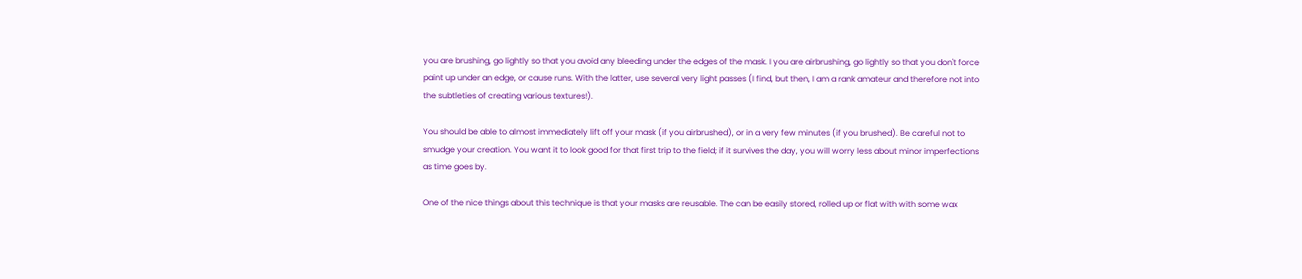you are brushing, go lightly so that you avoid any bleeding under the edges of the mask. I you are airbrushing, go lightly so that you don't force paint up under an edge, or cause runs. With the latter, use several very light passes (I find, but then, I am a rank amateur and therefore not into the subtleties of creating various textures!).

You should be able to almost immediately lift off your mask (if you airbrushed), or in a very few minutes (if you brushed). Be careful not to smudge your creation. You want it to look good for that first trip to the field; if it survives the day, you will worry less about minor imperfections as time goes by.

One of the nice things about this technique is that your masks are reusable. The can be easily stored, rolled up or flat with with some wax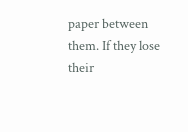paper between them. If they lose their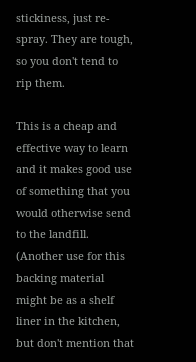stickiness, just re-spray. They are tough, so you don't tend to rip them.

This is a cheap and effective way to learn and it makes good use of something that you would otherwise send to the landfill. (Another use for this backing material might be as a shelf liner in the kitchen, but don't mention that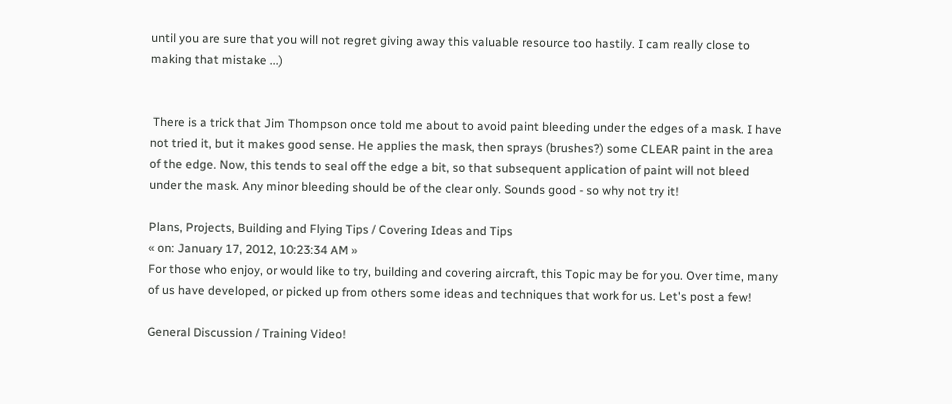until you are sure that you will not regret giving away this valuable resource too hastily. I cam really close to making that mistake ...)


 There is a trick that Jim Thompson once told me about to avoid paint bleeding under the edges of a mask. I have not tried it, but it makes good sense. He applies the mask, then sprays (brushes?) some CLEAR paint in the area of the edge. Now, this tends to seal off the edge a bit, so that subsequent application of paint will not bleed under the mask. Any minor bleeding should be of the clear only. Sounds good - so why not try it!

Plans, Projects, Building and Flying Tips / Covering Ideas and Tips
« on: January 17, 2012, 10:23:34 AM »
For those who enjoy, or would like to try, building and covering aircraft, this Topic may be for you. Over time, many of us have developed, or picked up from others some ideas and techniques that work for us. Let's post a few!

General Discussion / Training Video!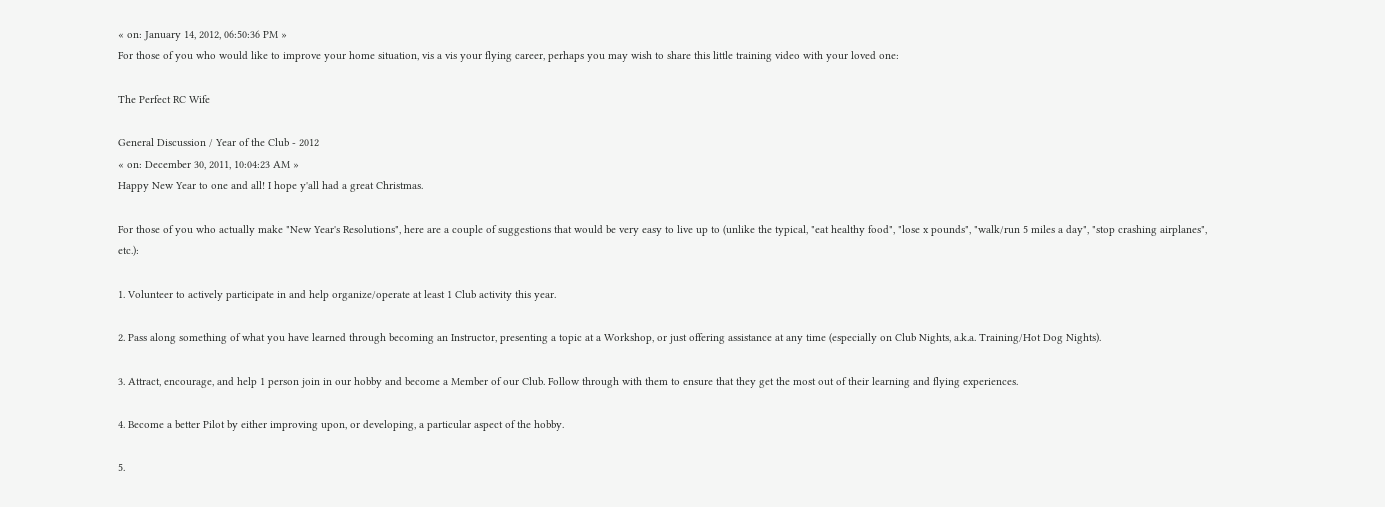« on: January 14, 2012, 06:50:36 PM »
For those of you who would like to improve your home situation, vis a vis your flying career, perhaps you may wish to share this little training video with your loved one:

The Perfect RC Wife

General Discussion / Year of the Club - 2012
« on: December 30, 2011, 10:04:23 AM »
Happy New Year to one and all! I hope y'all had a great Christmas.

For those of you who actually make "New Year's Resolutions", here are a couple of suggestions that would be very easy to live up to (unlike the typical, "eat healthy food", "lose x pounds", "walk/run 5 miles a day", "stop crashing airplanes", etc.):

1. Volunteer to actively participate in and help organize/operate at least 1 Club activity this year.

2. Pass along something of what you have learned through becoming an Instructor, presenting a topic at a Workshop, or just offering assistance at any time (especially on Club Nights, a.k.a. Training/Hot Dog Nights).

3. Attract, encourage, and help 1 person join in our hobby and become a Member of our Club. Follow through with them to ensure that they get the most out of their learning and flying experiences.

4. Become a better Pilot by either improving upon, or developing, a particular aspect of the hobby.

5.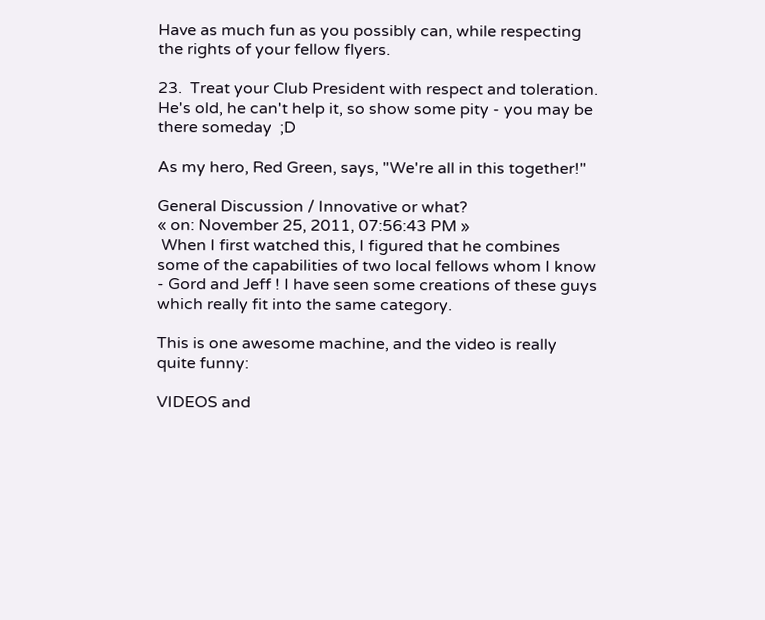Have as much fun as you possibly can, while respecting the rights of your fellow flyers.

23.  Treat your Club President with respect and toleration. He's old, he can't help it, so show some pity - you may be there someday  ;D

As my hero, Red Green, says, "We're all in this together!"

General Discussion / Innovative or what?
« on: November 25, 2011, 07:56:43 PM »
 When I first watched this, I figured that he combines some of the capabilities of two local fellows whom I know - Gord and Jeff ! I have seen some creations of these guys which really fit into the same category.

This is one awesome machine, and the video is really quite funny:

VIDEOS and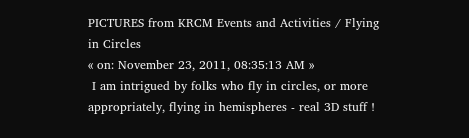PICTURES from KRCM Events and Activities / Flying in Circles
« on: November 23, 2011, 08:35:13 AM »
 I am intrigued by folks who fly in circles, or more appropriately, flying in hemispheres - real 3D stuff !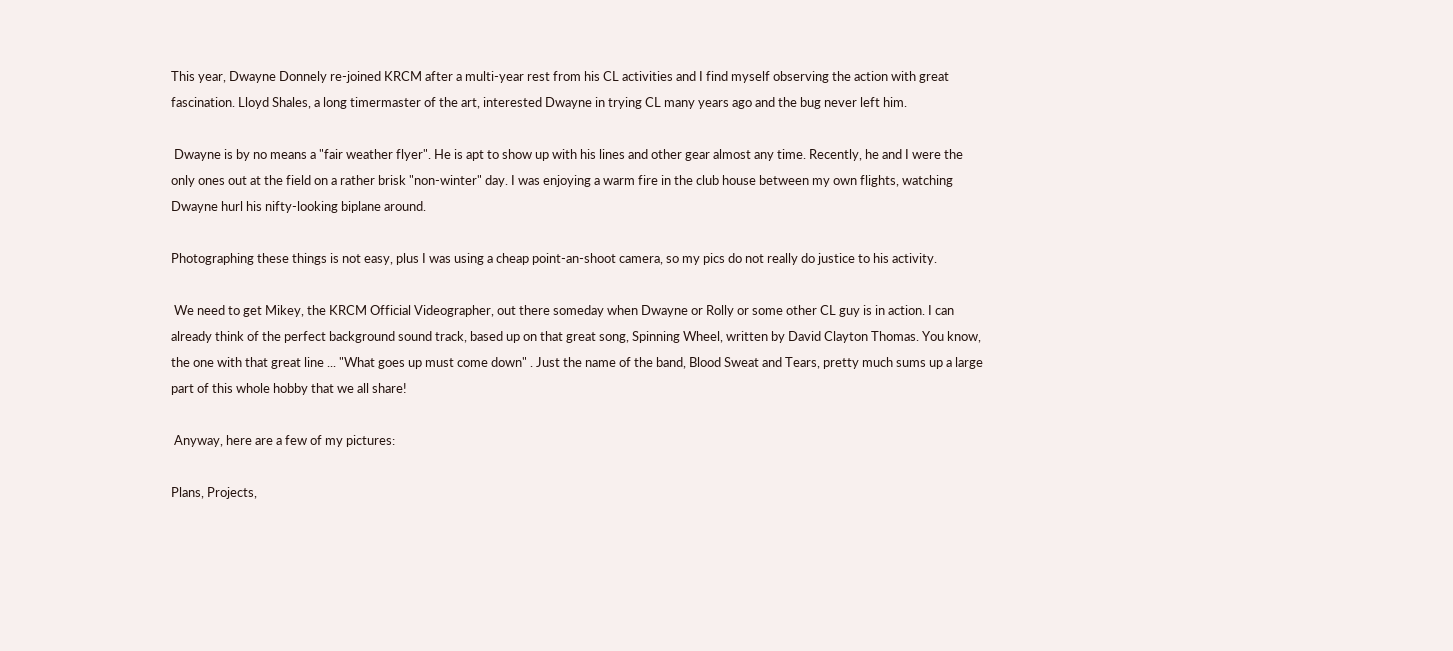This year, Dwayne Donnely re-joined KRCM after a multi-year rest from his CL activities and I find myself observing the action with great fascination. Lloyd Shales, a long timermaster of the art, interested Dwayne in trying CL many years ago and the bug never left him.

 Dwayne is by no means a "fair weather flyer". He is apt to show up with his lines and other gear almost any time. Recently, he and I were the only ones out at the field on a rather brisk "non-winter" day. I was enjoying a warm fire in the club house between my own flights, watching Dwayne hurl his nifty-looking biplane around.

Photographing these things is not easy, plus I was using a cheap point-an-shoot camera, so my pics do not really do justice to his activity.

 We need to get Mikey, the KRCM Official Videographer, out there someday when Dwayne or Rolly or some other CL guy is in action. I can already think of the perfect background sound track, based up on that great song, Spinning Wheel, written by David Clayton Thomas. You know, the one with that great line ... "What goes up must come down" . Just the name of the band, Blood Sweat and Tears, pretty much sums up a large part of this whole hobby that we all share!

 Anyway, here are a few of my pictures:

Plans, Projects,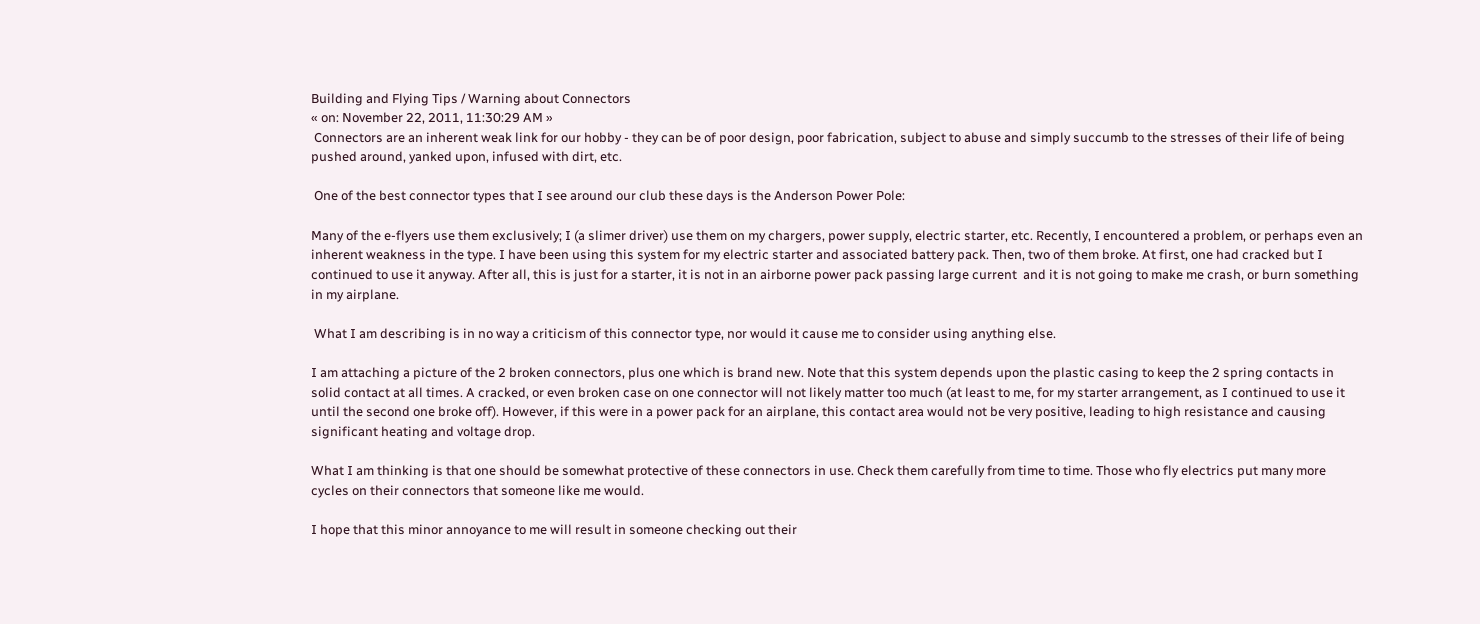Building and Flying Tips / Warning about Connectors
« on: November 22, 2011, 11:30:29 AM »
 Connectors are an inherent weak link for our hobby - they can be of poor design, poor fabrication, subject to abuse and simply succumb to the stresses of their life of being pushed around, yanked upon, infused with dirt, etc.

 One of the best connector types that I see around our club these days is the Anderson Power Pole:

Many of the e-flyers use them exclusively; I (a slimer driver) use them on my chargers, power supply, electric starter, etc. Recently, I encountered a problem, or perhaps even an inherent weakness in the type. I have been using this system for my electric starter and associated battery pack. Then, two of them broke. At first, one had cracked but I continued to use it anyway. After all, this is just for a starter, it is not in an airborne power pack passing large current  and it is not going to make me crash, or burn something in my airplane.

 What I am describing is in no way a criticism of this connector type, nor would it cause me to consider using anything else.

I am attaching a picture of the 2 broken connectors, plus one which is brand new. Note that this system depends upon the plastic casing to keep the 2 spring contacts in solid contact at all times. A cracked, or even broken case on one connector will not likely matter too much (at least to me, for my starter arrangement, as I continued to use it until the second one broke off). However, if this were in a power pack for an airplane, this contact area would not be very positive, leading to high resistance and causing significant heating and voltage drop.

What I am thinking is that one should be somewhat protective of these connectors in use. Check them carefully from time to time. Those who fly electrics put many more cycles on their connectors that someone like me would.

I hope that this minor annoyance to me will result in someone checking out their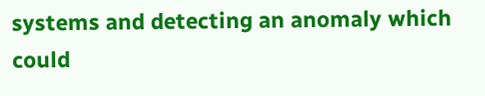systems and detecting an anomaly which could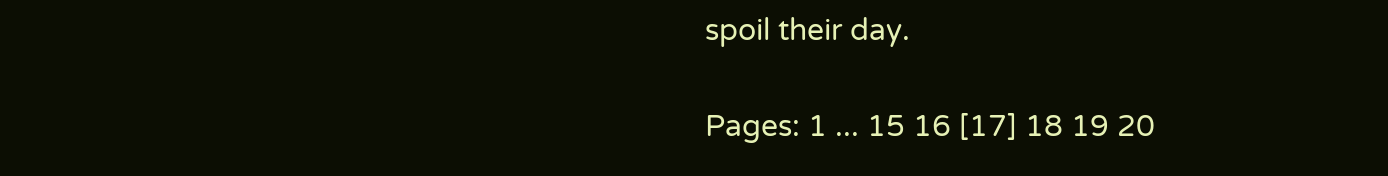spoil their day.

Pages: 1 ... 15 16 [17] 18 19 20